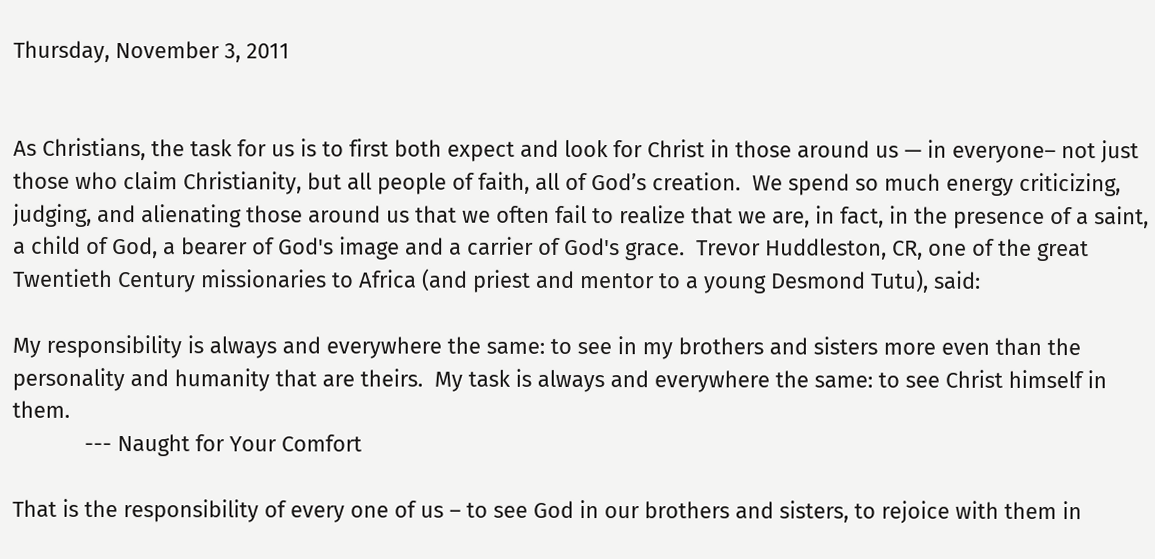Thursday, November 3, 2011


As Christians, the task for us is to first both expect and look for Christ in those around us — in everyone– not just those who claim Christianity, but all people of faith, all of God’s creation.  We spend so much energy criticizing, judging, and alienating those around us that we often fail to realize that we are, in fact, in the presence of a saint, a child of God, a bearer of God's image and a carrier of God's grace.  Trevor Huddleston, CR, one of the great Twentieth Century missionaries to Africa (and priest and mentor to a young Desmond Tutu), said:

My responsibility is always and everywhere the same: to see in my brothers and sisters more even than the personality and humanity that are theirs.  My task is always and everywhere the same: to see Christ himself in them.
            --- Naught for Your Comfort

That is the responsibility of every one of us – to see God in our brothers and sisters, to rejoice with them in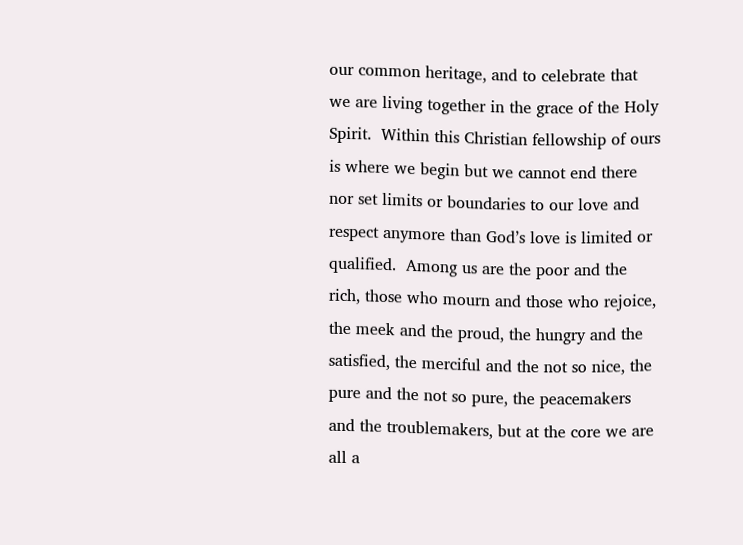our common heritage, and to celebrate that we are living together in the grace of the Holy Spirit.  Within this Christian fellowship of ours is where we begin but we cannot end there nor set limits or boundaries to our love and respect anymore than God’s love is limited or qualified.  Among us are the poor and the rich, those who mourn and those who rejoice, the meek and the proud, the hungry and the satisfied, the merciful and the not so nice, the pure and the not so pure, the peacemakers and the troublemakers, but at the core we are all a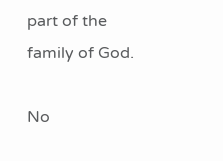part of the family of God.

No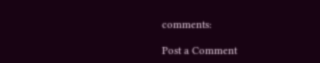comments:

Post a Comment